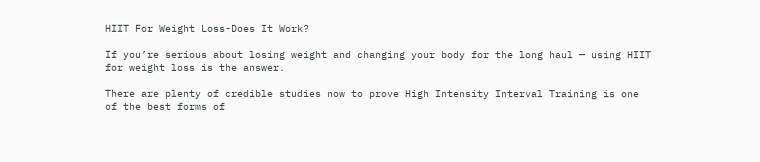HIIT For Weight Loss-Does It Work?

If you’re serious about losing weight and changing your body for the long haul — using HIIT for weight loss is the answer.

There are plenty of credible studies now to prove High Intensity Interval Training is one of the best forms of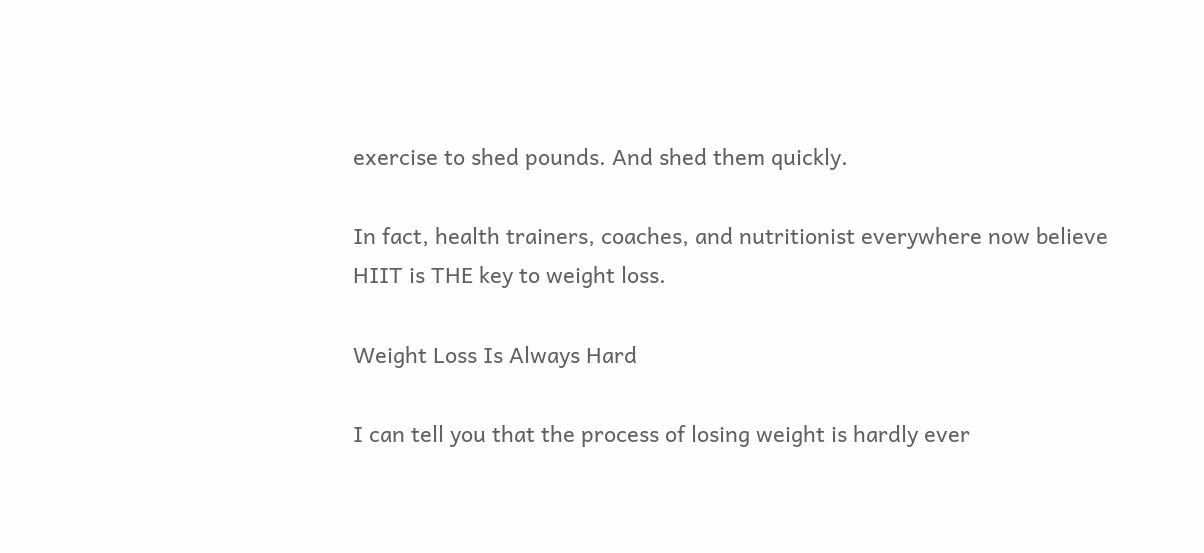exercise to shed pounds. And shed them quickly.

In fact, health trainers, coaches, and nutritionist everywhere now believe HIIT is THE key to weight loss.

Weight Loss Is Always Hard

I can tell you that the process of losing weight is hardly ever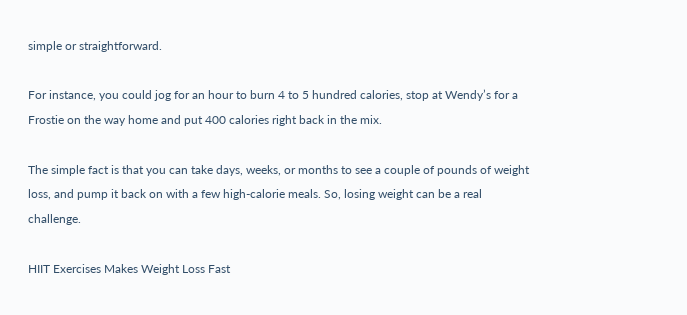simple or straightforward.

For instance, you could jog for an hour to burn 4 to 5 hundred calories, stop at Wendy’s for a Frostie on the way home and put 400 calories right back in the mix.

The simple fact is that you can take days, weeks, or months to see a couple of pounds of weight loss, and pump it back on with a few high-calorie meals. So, losing weight can be a real challenge.

HIIT Exercises Makes Weight Loss Fast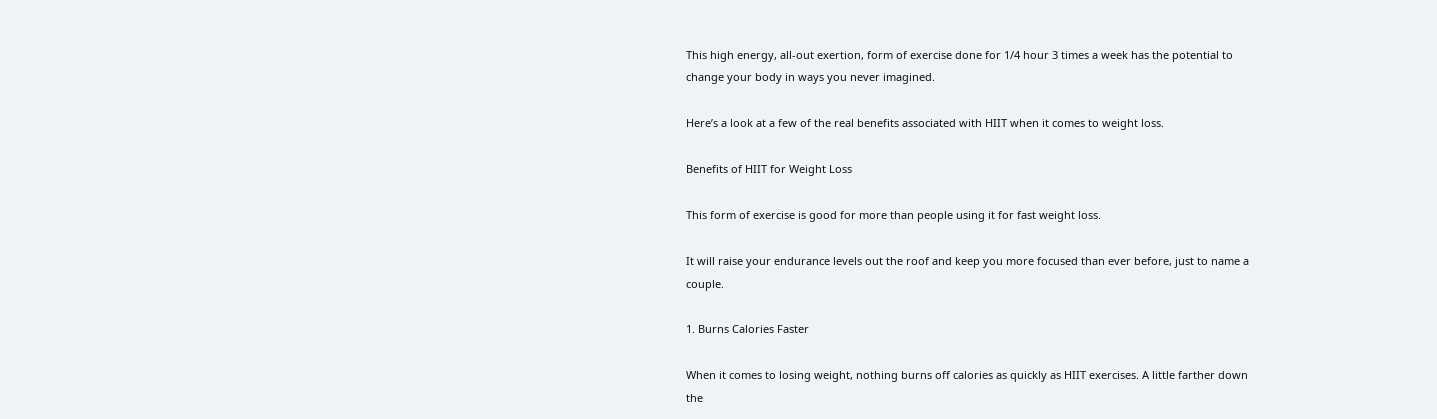This high energy, all-out exertion, form of exercise done for 1/4 hour 3 times a week has the potential to change your body in ways you never imagined.

Here’s a look at a few of the real benefits associated with HIIT when it comes to weight loss.

Benefits of HIIT for Weight Loss

This form of exercise is good for more than people using it for fast weight loss.

It will raise your endurance levels out the roof and keep you more focused than ever before, just to name a couple.

1. Burns Calories Faster

When it comes to losing weight, nothing burns off calories as quickly as HIIT exercises. A little farther down the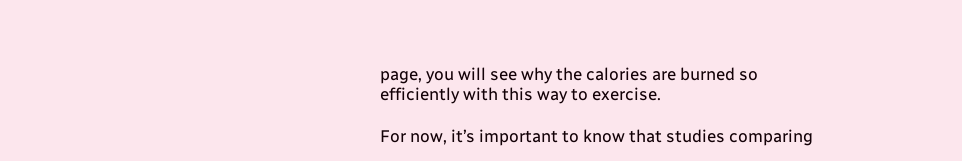page, you will see why the calories are burned so efficiently with this way to exercise.

For now, it’s important to know that studies comparing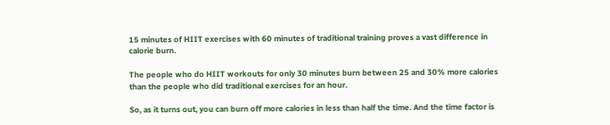15 minutes of HIIT exercises with 60 minutes of traditional training proves a vast difference in calorie burn.

The people who do HIIT workouts for only 30 minutes burn between 25 and 30% more calories than the people who did traditional exercises for an hour.

So, as it turns out, you can burn off more calories in less than half the time. And the time factor is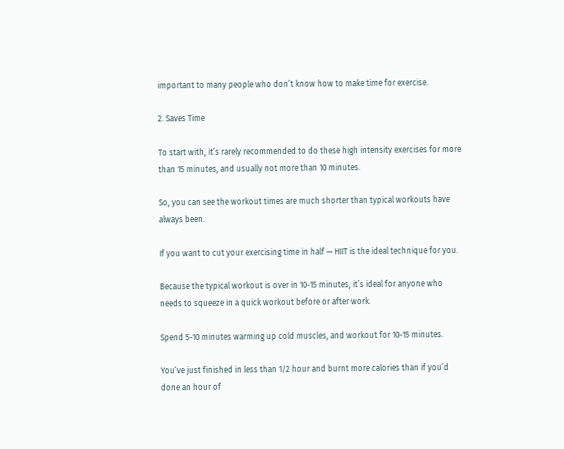important to many people who don’t know how to make time for exercise.

2. Saves Time

To start with, it’s rarely recommended to do these high intensity exercises for more than 15 minutes, and usually not more than 10 minutes.

So, you can see the workout times are much shorter than typical workouts have always been.

If you want to cut your exercising time in half — HIIT is the ideal technique for you.

Because the typical workout is over in 10-15 minutes, it’s ideal for anyone who needs to squeeze in a quick workout before or after work.

Spend 5-10 minutes warming up cold muscles, and workout for 10-15 minutes.

You’ve just finished in less than 1/2 hour and burnt more calories than if you’d done an hour of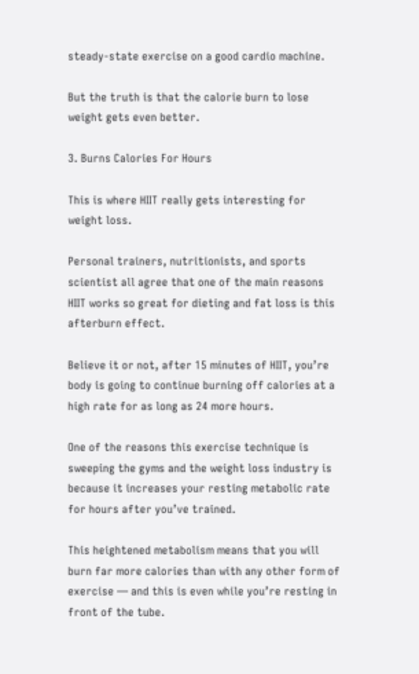steady-state exercise on a good cardio machine.

But the truth is that the calorie burn to lose weight gets even better.

3. Burns Calories For Hours

This is where HIIT really gets interesting for weight loss.

Personal trainers, nutritionists, and sports scientist all agree that one of the main reasons HIIT works so great for dieting and fat loss is this afterburn effect.

Believe it or not, after 15 minutes of HIIT, you’re body is going to continue burning off calories at a high rate for as long as 24 more hours.

One of the reasons this exercise technique is sweeping the gyms and the weight loss industry is because it increases your resting metabolic rate for hours after you’ve trained.

This heightened metabolism means that you will burn far more calories than with any other form of exercise — and this is even while you’re resting in front of the tube.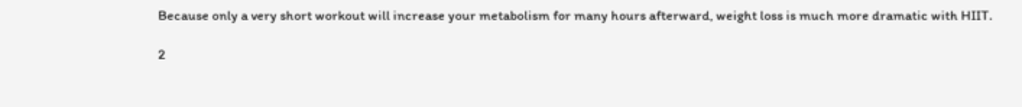Because only a very short workout will increase your metabolism for many hours afterward, weight loss is much more dramatic with HIIT.

2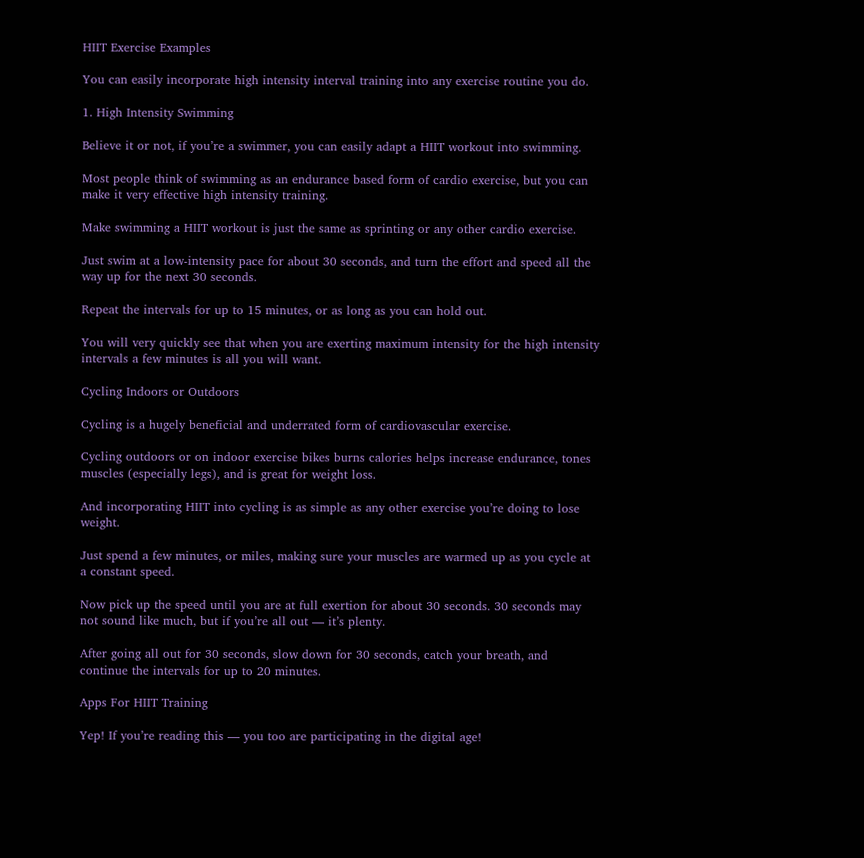HIIT Exercise Examples

You can easily incorporate high intensity interval training into any exercise routine you do.

1. High Intensity Swimming

Believe it or not, if you’re a swimmer, you can easily adapt a HIIT workout into swimming.

Most people think of swimming as an endurance based form of cardio exercise, but you can make it very effective high intensity training.

Make swimming a HIIT workout is just the same as sprinting or any other cardio exercise.

Just swim at a low-intensity pace for about 30 seconds, and turn the effort and speed all the way up for the next 30 seconds.

Repeat the intervals for up to 15 minutes, or as long as you can hold out.

You will very quickly see that when you are exerting maximum intensity for the high intensity intervals a few minutes is all you will want.

Cycling Indoors or Outdoors

Cycling is a hugely beneficial and underrated form of cardiovascular exercise.

Cycling outdoors or on indoor exercise bikes burns calories helps increase endurance, tones muscles (especially legs), and is great for weight loss.

And incorporating HIIT into cycling is as simple as any other exercise you’re doing to lose weight.

Just spend a few minutes, or miles, making sure your muscles are warmed up as you cycle at a constant speed.

Now pick up the speed until you are at full exertion for about 30 seconds. 30 seconds may not sound like much, but if you’re all out — it’s plenty.

After going all out for 30 seconds, slow down for 30 seconds, catch your breath, and continue the intervals for up to 20 minutes.

Apps For HIIT Training

Yep! If you’re reading this — you too are participating in the digital age!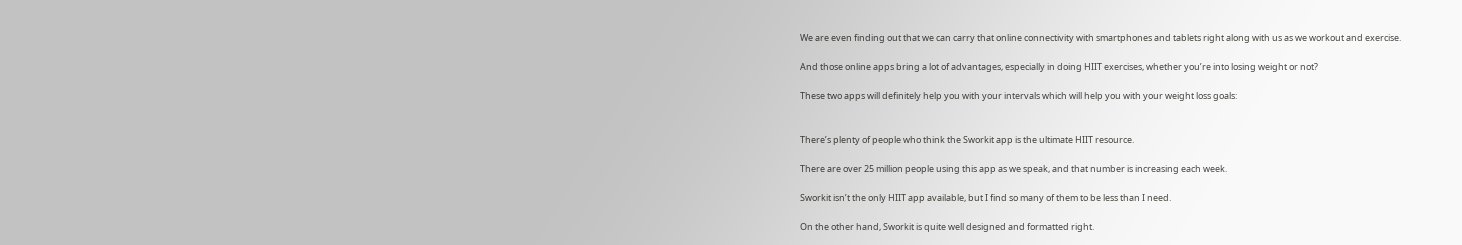We are even finding out that we can carry that online connectivity with smartphones and tablets right along with us as we workout and exercise.

And those online apps bring a lot of advantages, especially in doing HIIT exercises, whether you’re into losing weight or not?

These two apps will definitely help you with your intervals which will help you with your weight loss goals:


There’s plenty of people who think the Sworkit app is the ultimate HIIT resource.

There are over 25 million people using this app as we speak, and that number is increasing each week.

Sworkit isn’t the only HIIT app available, but I find so many of them to be less than I need.

On the other hand, Sworkit is quite well designed and formatted right.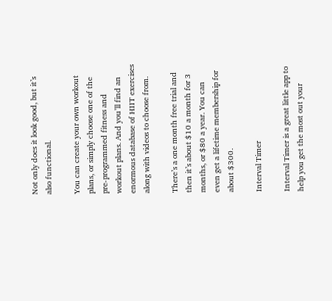Not only does it look good, but it’s also functional.

You can create your own workout plans, or simply choose one of the pre-programmed fitness and workout plans. And you’ll find an enormous database of HIIT exercises along with videos to choose from.

There’s a one month free trial and then it’s about $10 a month for 3 months, or $80 a year. You can even get a lifetime membership for about $300.

Interval Timer

Interval Timer is a great little app to help you get the most out your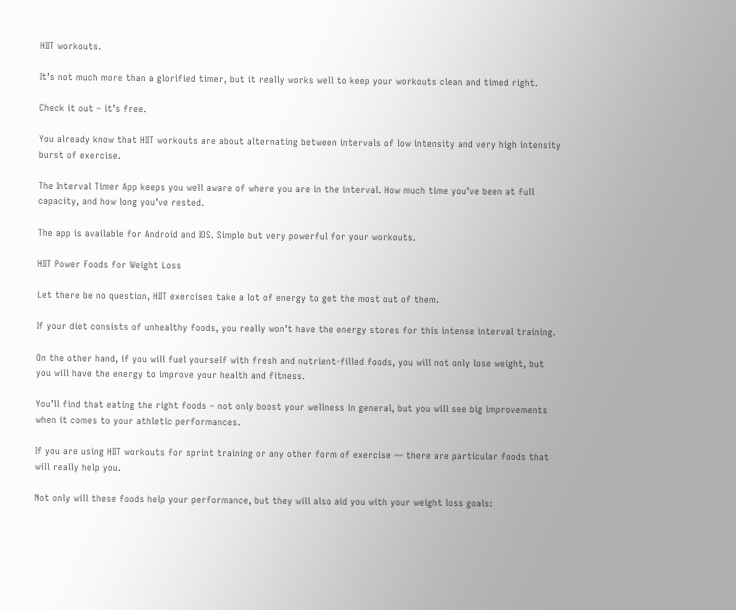HIIT workouts.

It’s not much more than a glorified timer, but it really works well to keep your workouts clean and timed right.

Check it out – it’s free.

You already know that HIIT workouts are about alternating between intervals of low intensity and very high intensity burst of exercise.

The Interval Timer App keeps you well aware of where you are in the interval. How much time you’ve been at full capacity, and how long you’ve rested.

The app is available for Android and IOS. Simple but very powerful for your workouts.

HIIT Power Foods for Weight Loss

Let there be no question, HIIT exercises take a lot of energy to get the most out of them.

If your diet consists of unhealthy foods, you really won’t have the energy stores for this intense interval training.

On the other hand, if you will fuel yourself with fresh and nutrient-filled foods, you will not only lose weight, but you will have the energy to improve your health and fitness.

You’ll find that eating the right foods – not only boost your wellness in general, but you will see big improvements when it comes to your athletic performances.

If you are using HIIT workouts for sprint training or any other form of exercise — there are particular foods that will really help you.

Not only will these foods help your performance, but they will also aid you with your weight loss goals: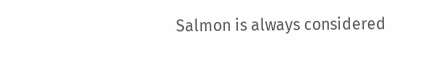Salmon is always considered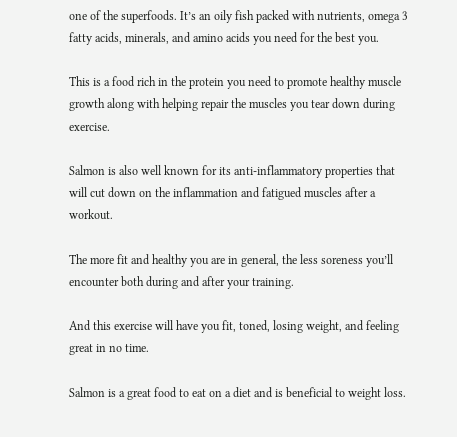one of the superfoods. It’s an oily fish packed with nutrients, omega 3 fatty acids, minerals, and amino acids you need for the best you.

This is a food rich in the protein you need to promote healthy muscle growth along with helping repair the muscles you tear down during exercise.

Salmon is also well known for its anti-inflammatory properties that will cut down on the inflammation and fatigued muscles after a workout.

The more fit and healthy you are in general, the less soreness you’ll encounter both during and after your training.

And this exercise will have you fit, toned, losing weight, and feeling great in no time.

Salmon is a great food to eat on a diet and is beneficial to weight loss.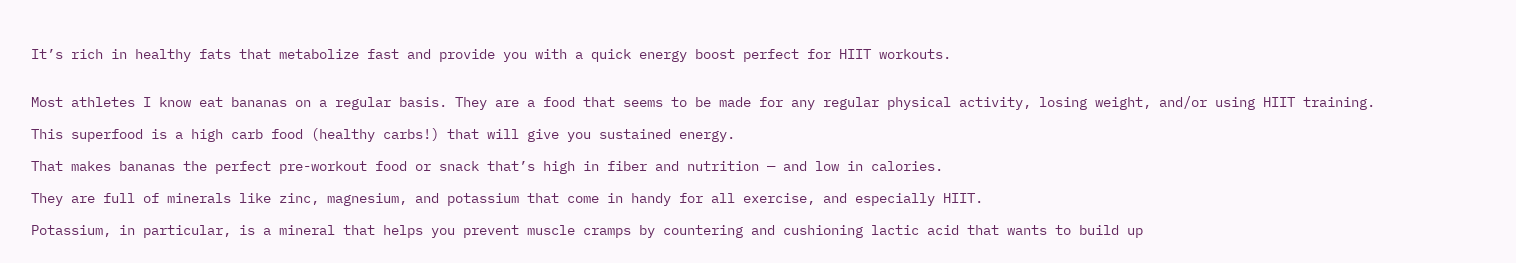It’s rich in healthy fats that metabolize fast and provide you with a quick energy boost perfect for HIIT workouts.


Most athletes I know eat bananas on a regular basis. They are a food that seems to be made for any regular physical activity, losing weight, and/or using HIIT training.

This superfood is a high carb food (healthy carbs!) that will give you sustained energy.

That makes bananas the perfect pre-workout food or snack that’s high in fiber and nutrition — and low in calories.

They are full of minerals like zinc, magnesium, and potassium that come in handy for all exercise, and especially HIIT.

Potassium, in particular, is a mineral that helps you prevent muscle cramps by countering and cushioning lactic acid that wants to build up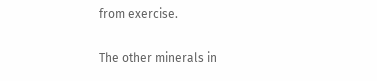from exercise.

The other minerals in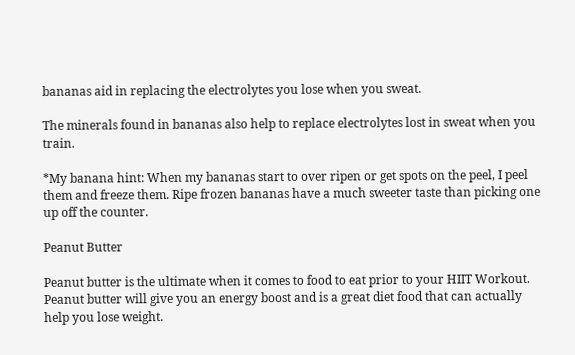bananas aid in replacing the electrolytes you lose when you sweat.

The minerals found in bananas also help to replace electrolytes lost in sweat when you train.

*My banana hint: When my bananas start to over ripen or get spots on the peel, I peel them and freeze them. Ripe frozen bananas have a much sweeter taste than picking one up off the counter.

Peanut Butter

Peanut butter is the ultimate when it comes to food to eat prior to your HIIT Workout.   Peanut butter will give you an energy boost and is a great diet food that can actually help you lose weight.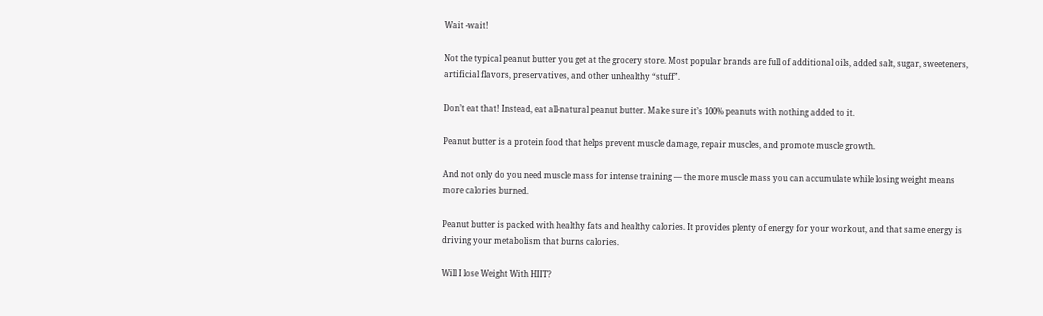Wait -wait!

Not the typical peanut butter you get at the grocery store. Most popular brands are full of additional oils, added salt, sugar, sweeteners, artificial flavors, preservatives, and other unhealthy “stuff”.

Don’t eat that! Instead, eat all-natural peanut butter. Make sure it’s 100% peanuts with nothing added to it.

Peanut butter is a protein food that helps prevent muscle damage, repair muscles, and promote muscle growth.

And not only do you need muscle mass for intense training — the more muscle mass you can accumulate while losing weight means more calories burned.

Peanut butter is packed with healthy fats and healthy calories. It provides plenty of energy for your workout, and that same energy is driving your metabolism that burns calories.

Will I lose Weight With HIIT?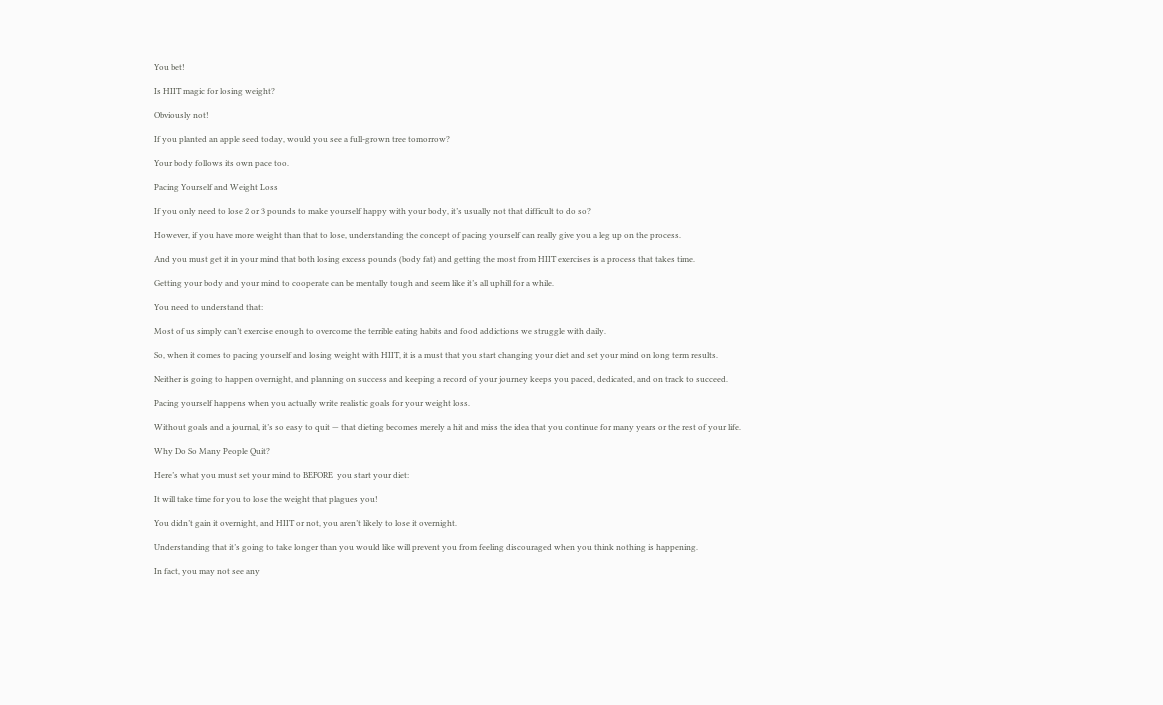You bet!

Is HIIT magic for losing weight?

Obviously not!

If you planted an apple seed today, would you see a full-grown tree tomorrow?

Your body follows its own pace too.

Pacing Yourself and Weight Loss

If you only need to lose 2 or 3 pounds to make yourself happy with your body, it’s usually not that difficult to do so?

However, if you have more weight than that to lose, understanding the concept of pacing yourself can really give you a leg up on the process.

And you must get it in your mind that both losing excess pounds (body fat) and getting the most from HIIT exercises is a process that takes time.

Getting your body and your mind to cooperate can be mentally tough and seem like it’s all uphill for a while.

You need to understand that:

Most of us simply can’t exercise enough to overcome the terrible eating habits and food addictions we struggle with daily.

So, when it comes to pacing yourself and losing weight with HIIT, it is a must that you start changing your diet and set your mind on long term results.

Neither is going to happen overnight, and planning on success and keeping a record of your journey keeps you paced, dedicated, and on track to succeed.

Pacing yourself happens when you actually write realistic goals for your weight loss.

Without goals and a journal, it’s so easy to quit — that dieting becomes merely a hit and miss the idea that you continue for many years or the rest of your life.

Why Do So Many People Quit?

Here’s what you must set your mind to BEFORE  you start your diet:

It will take time for you to lose the weight that plagues you!

You didn’t gain it overnight, and HIIT or not, you aren’t likely to lose it overnight.

Understanding that it’s going to take longer than you would like will prevent you from feeling discouraged when you think nothing is happening.

In fact, you may not see any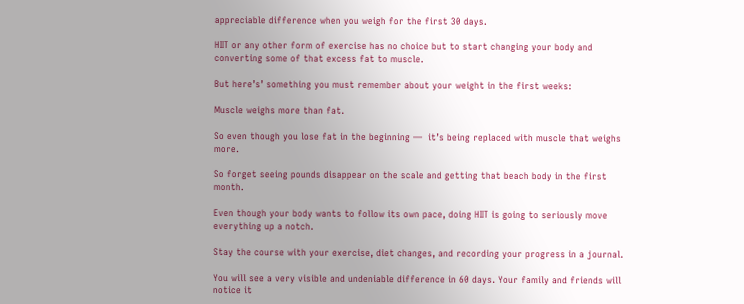appreciable difference when you weigh for the first 30 days.

HIIT or any other form of exercise has no choice but to start changing your body and converting some of that excess fat to muscle.

But here’s’ something you must remember about your weight in the first weeks:

Muscle weighs more than fat.

So even though you lose fat in the beginning —  it’s being replaced with muscle that weighs more.

So forget seeing pounds disappear on the scale and getting that beach body in the first month.

Even though your body wants to follow its own pace, doing HIIT is going to seriously move everything up a notch.

Stay the course with your exercise, diet changes, and recording your progress in a journal.

You will see a very visible and undeniable difference in 60 days. Your family and friends will notice it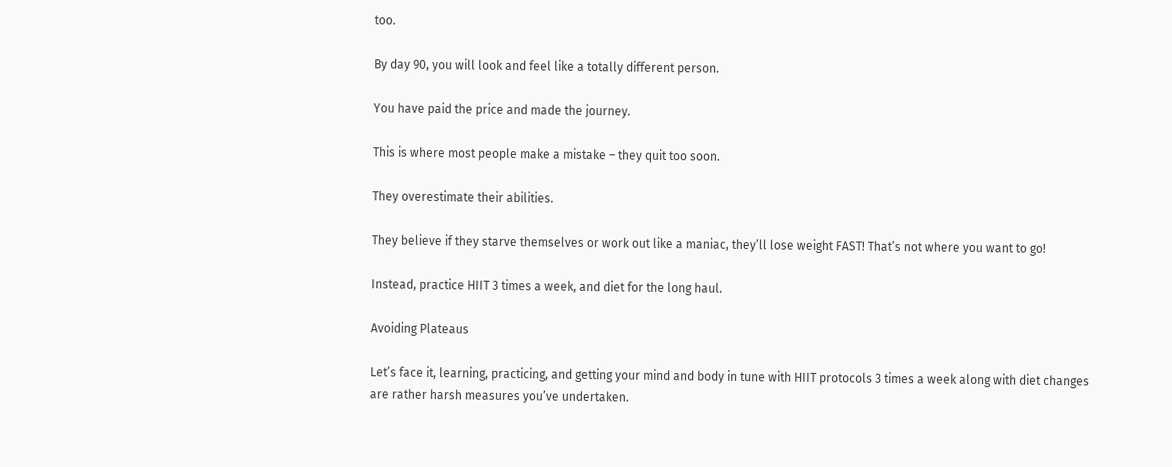too.

By day 90, you will look and feel like a totally different person.

You have paid the price and made the journey.

This is where most people make a mistake – they quit too soon.

They overestimate their abilities.

They believe if they starve themselves or work out like a maniac, they’ll lose weight FAST! That’s not where you want to go!

Instead, practice HIIT 3 times a week, and diet for the long haul.

Avoiding Plateaus

Let’s face it, learning, practicing, and getting your mind and body in tune with HIIT protocols 3 times a week along with diet changes are rather harsh measures you’ve undertaken.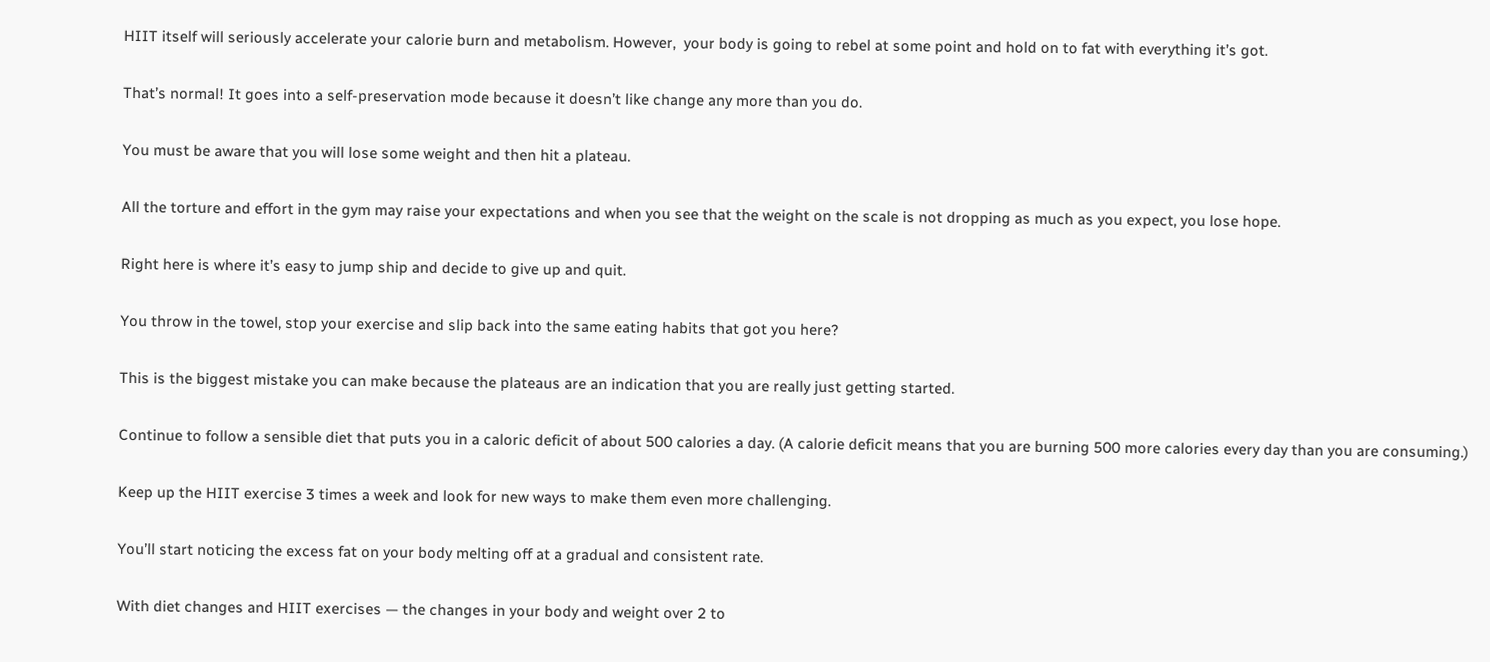HIIT itself will seriously accelerate your calorie burn and metabolism. However,  your body is going to rebel at some point and hold on to fat with everything it’s got.

That’s normal! It goes into a self-preservation mode because it doesn’t like change any more than you do.

You must be aware that you will lose some weight and then hit a plateau.

All the torture and effort in the gym may raise your expectations and when you see that the weight on the scale is not dropping as much as you expect, you lose hope.

Right here is where it’s easy to jump ship and decide to give up and quit.

You throw in the towel, stop your exercise and slip back into the same eating habits that got you here?

This is the biggest mistake you can make because the plateaus are an indication that you are really just getting started.

Continue to follow a sensible diet that puts you in a caloric deficit of about 500 calories a day. (A calorie deficit means that you are burning 500 more calories every day than you are consuming.)

Keep up the HIIT exercise 3 times a week and look for new ways to make them even more challenging.

You’ll start noticing the excess fat on your body melting off at a gradual and consistent rate.

With diet changes and HIIT exercises — the changes in your body and weight over 2 to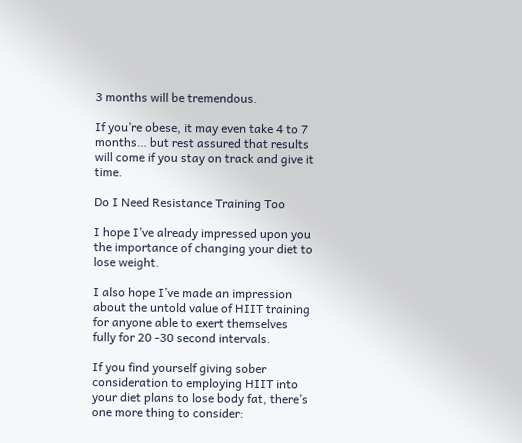3 months will be tremendous.

If you’re obese, it may even take 4 to 7 months… but rest assured that results will come if you stay on track and give it time.

Do I Need Resistance Training Too

I hope I’ve already impressed upon you the importance of changing your diet to lose weight.

I also hope I’ve made an impression about the untold value of HIIT training for anyone able to exert themselves fully for 20 -30 second intervals.

If you find yourself giving sober consideration to employing HIIT into your diet plans to lose body fat, there’s one more thing to consider: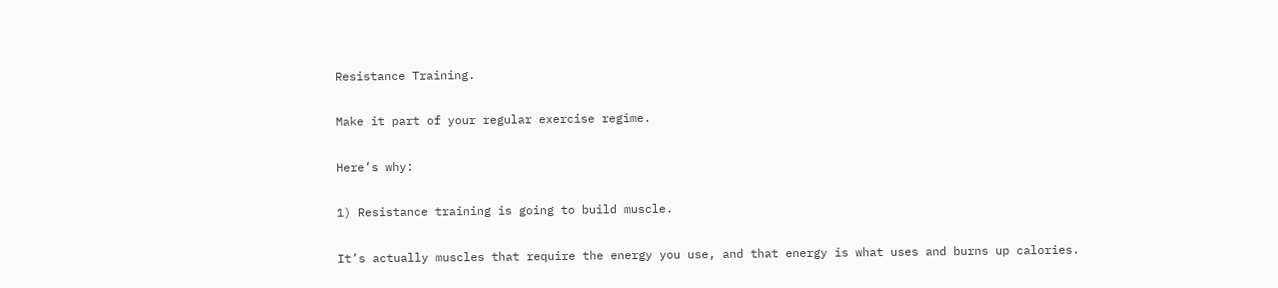Resistance Training.

Make it part of your regular exercise regime.

Here’s why:

1) Resistance training is going to build muscle.

It’s actually muscles that require the energy you use, and that energy is what uses and burns up calories.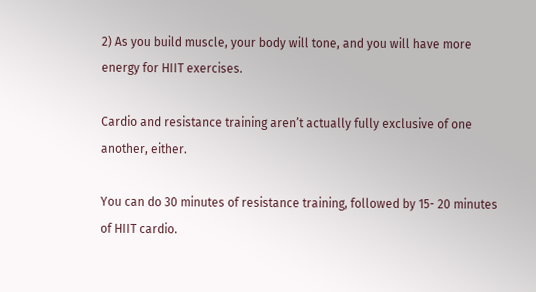2) As you build muscle, your body will tone, and you will have more energy for HIIT exercises.

Cardio and resistance training aren’t actually fully exclusive of one another, either.

You can do 30 minutes of resistance training, followed by 15- 20 minutes of HIIT cardio.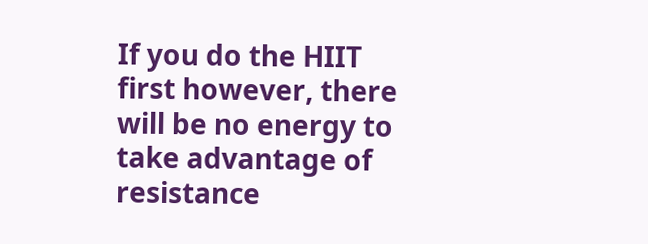If you do the HIIT first however, there will be no energy to take advantage of resistance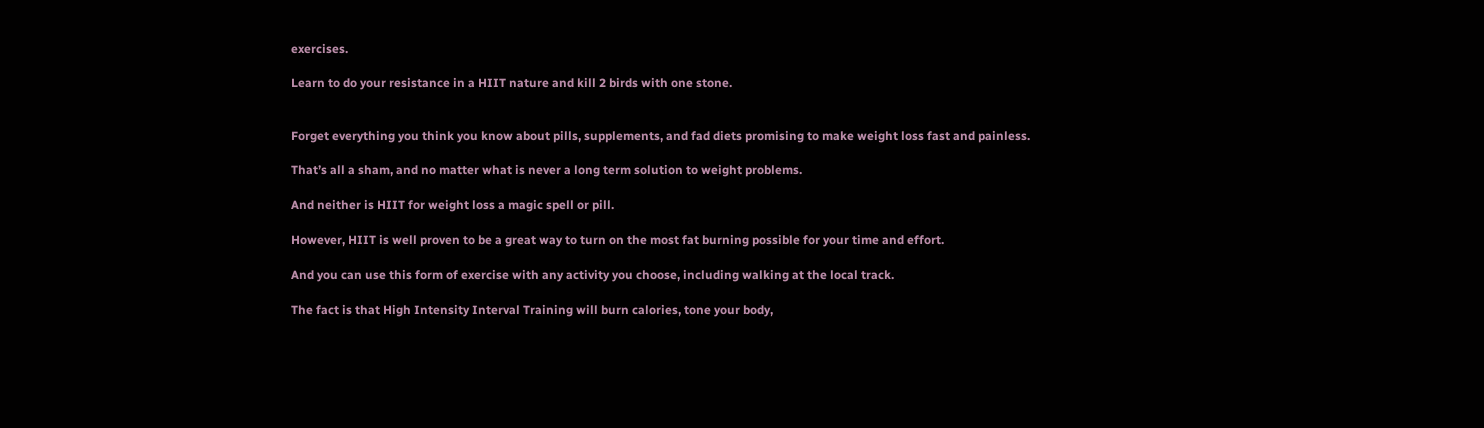exercises.

Learn to do your resistance in a HIIT nature and kill 2 birds with one stone.


Forget everything you think you know about pills, supplements, and fad diets promising to make weight loss fast and painless.

That’s all a sham, and no matter what is never a long term solution to weight problems.

And neither is HIIT for weight loss a magic spell or pill.

However, HIIT is well proven to be a great way to turn on the most fat burning possible for your time and effort.

And you can use this form of exercise with any activity you choose, including walking at the local track.

The fact is that High Intensity Interval Training will burn calories, tone your body,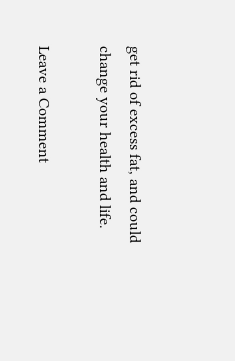get rid of excess fat, and could change your health and life.

Leave a Comment